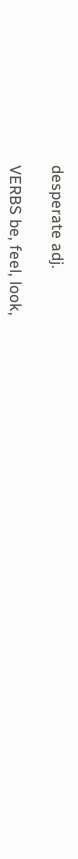desperate adj.

VERBS be, feel, look,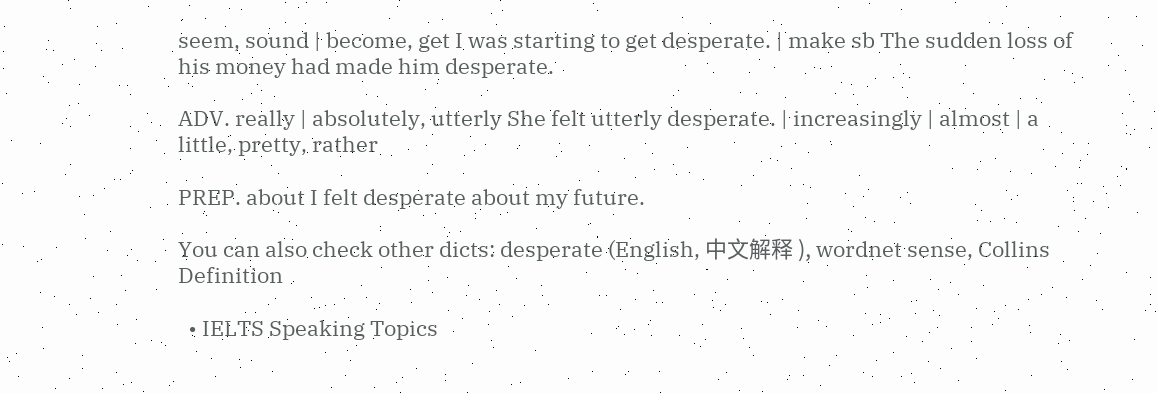seem, sound | become, get I was starting to get desperate. | make sb The sudden loss of his money had made him desperate.

ADV. really | absolutely, utterly She felt utterly desperate. | increasingly | almost | a little, pretty, rather

PREP. about I felt desperate about my future.

You can also check other dicts: desperate (English, 中文解释 ), wordnet sense, Collins Definition

  • IELTS Speaking Topics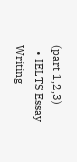(part 1,2,3)
  • IELTS Essay Writing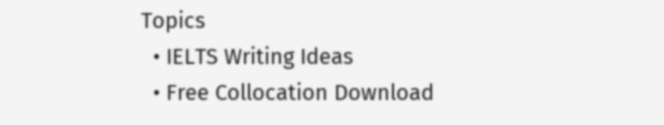Topics
  • IELTS Writing Ideas
  • Free Collocation Download